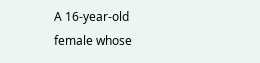A 16-year-old female whose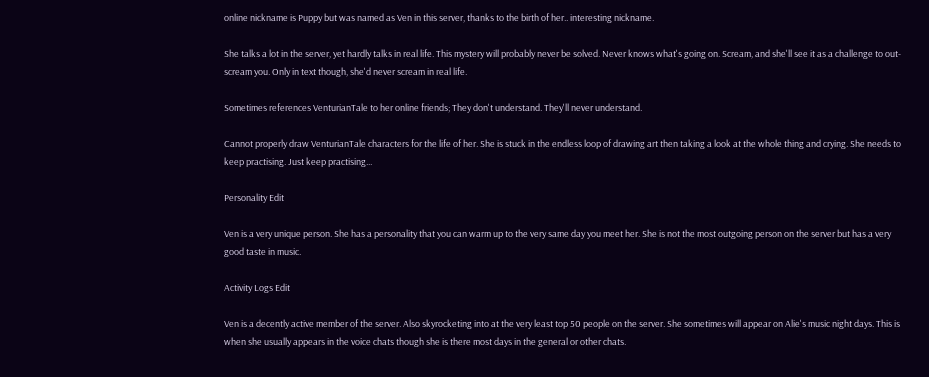online nickname is Puppy but was named as Ven in this server, thanks to the birth of her.. interesting nickname.

She talks a lot in the server, yet hardly talks in real life. This mystery will probably never be solved. Never knows what's going on. Scream, and she'll see it as a challenge to out-scream you. Only in text though, she'd never scream in real life.

Sometimes references VenturianTale to her online friends; They don't understand. They'll never understand.

Cannot properly draw VenturianTale characters for the life of her. She is stuck in the endless loop of drawing art then taking a look at the whole thing and crying. She needs to keep practising. Just keep practising...

Personality Edit

Ven is a very unique person. She has a personality that you can warm up to the very same day you meet her. She is not the most outgoing person on the server but has a very good taste in music.

Activity Logs Edit

Ven is a decently active member of the server. Also skyrocketing into at the very least top 50 people on the server. She sometimes will appear on Alie's music night days. This is when she usually appears in the voice chats though she is there most days in the general or other chats.